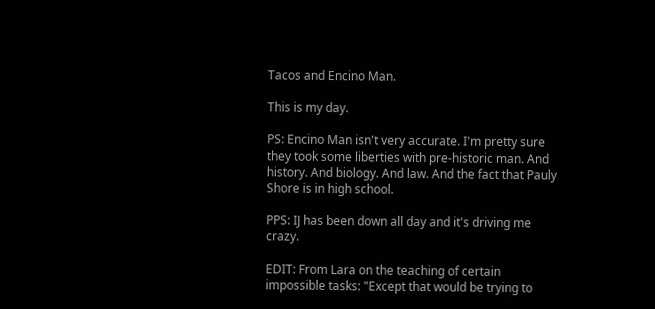Tacos and Encino Man.

This is my day.

PS: Encino Man isn't very accurate. I'm pretty sure they took some liberties with pre-historic man. And history. And biology. And law. And the fact that Pauly Shore is in high school.

PPS: IJ has been down all day and it's driving me crazy.

EDIT: From Lara on the teaching of certain impossible tasks: "Except that would be trying to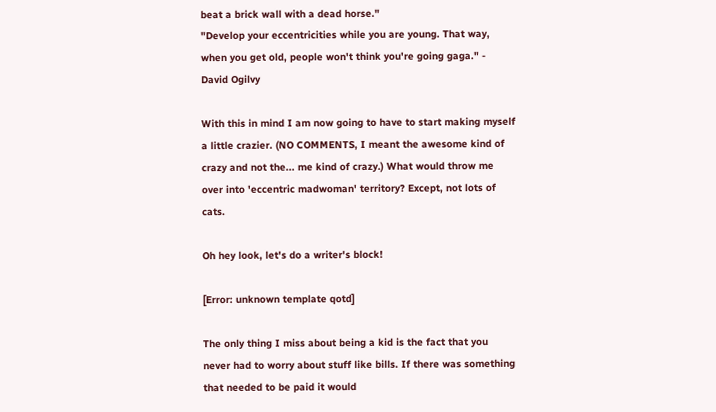beat a brick wall with a dead horse."
"Develop your eccentricities while you are young. That way, when you get old, people won't think you're going gaga." - David Ogilvy

With this in mind I am now going to have to start making myself a little crazier. (NO COMMENTS, I meant the awesome kind of crazy and not the... me kind of crazy.) What would throw me over into 'eccentric madwoman' territory? Except, not lots of cats.

Oh hey look, let's do a writer's block!

[Error: unknown template qotd]

The only thing I miss about being a kid is the fact that you never had to worry about stuff like bills. If there was something that needed to be paid it would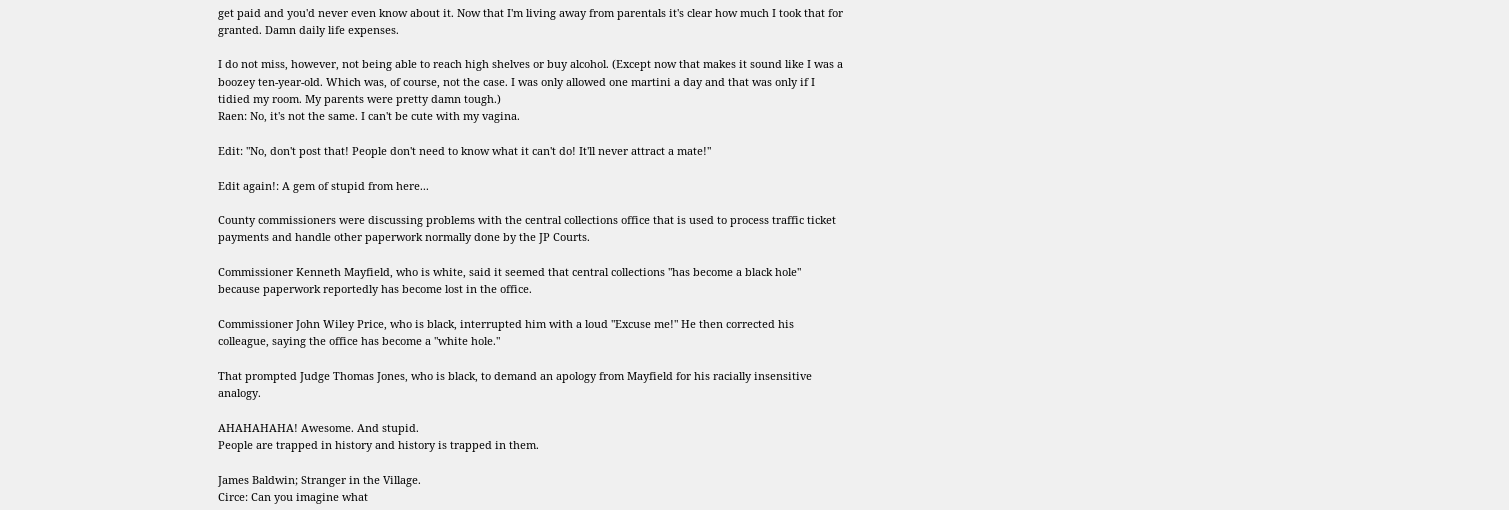get paid and you'd never even know about it. Now that I'm living away from parentals it's clear how much I took that for granted. Damn daily life expenses.

I do not miss, however, not being able to reach high shelves or buy alcohol. (Except now that makes it sound like I was a boozey ten-year-old. Which was, of course, not the case. I was only allowed one martini a day and that was only if I tidied my room. My parents were pretty damn tough.)
Raen: No, it's not the same. I can't be cute with my vagina.

Edit: "No, don't post that! People don't need to know what it can't do! It'll never attract a mate!"

Edit again!: A gem of stupid from here...

County commissioners were discussing problems with the central collections office that is used to process traffic ticket payments and handle other paperwork normally done by the JP Courts.

Commissioner Kenneth Mayfield, who is white, said it seemed that central collections "has become a black hole" because paperwork reportedly has become lost in the office.

Commissioner John Wiley Price, who is black, interrupted him with a loud "Excuse me!" He then corrected his colleague, saying the office has become a "white hole."

That prompted Judge Thomas Jones, who is black, to demand an apology from Mayfield for his racially insensitive analogy.

AHAHAHAHA! Awesome. And stupid.
People are trapped in history and history is trapped in them.

James Baldwin; Stranger in the Village.
Circe: Can you imagine what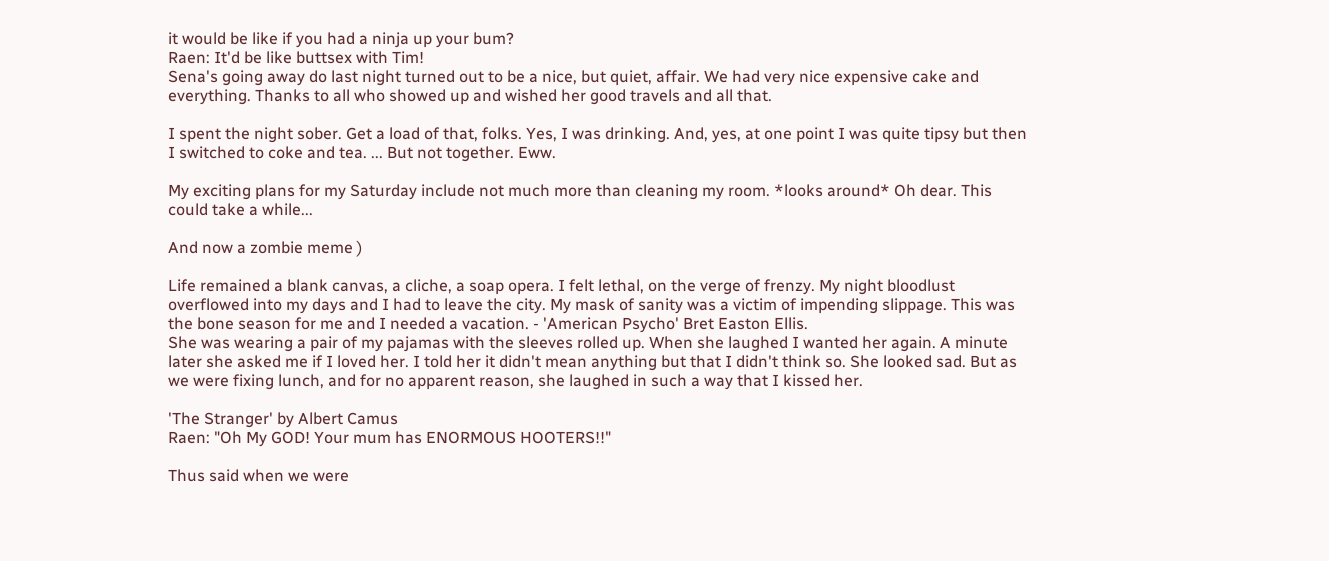it would be like if you had a ninja up your bum?
Raen: It'd be like buttsex with Tim!
Sena's going away do last night turned out to be a nice, but quiet, affair. We had very nice expensive cake and everything. Thanks to all who showed up and wished her good travels and all that.

I spent the night sober. Get a load of that, folks. Yes, I was drinking. And, yes, at one point I was quite tipsy but then I switched to coke and tea. ... But not together. Eww.

My exciting plans for my Saturday include not much more than cleaning my room. *looks around* Oh dear. This could take a while...

And now a zombie meme )

Life remained a blank canvas, a cliche, a soap opera. I felt lethal, on the verge of frenzy. My night bloodlust overflowed into my days and I had to leave the city. My mask of sanity was a victim of impending slippage. This was the bone season for me and I needed a vacation. - 'American Psycho' Bret Easton Ellis.
She was wearing a pair of my pajamas with the sleeves rolled up. When she laughed I wanted her again. A minute later she asked me if I loved her. I told her it didn't mean anything but that I didn't think so. She looked sad. But as we were fixing lunch, and for no apparent reason, she laughed in such a way that I kissed her.

'The Stranger' by Albert Camus
Raen: "Oh My GOD! Your mum has ENORMOUS HOOTERS!!"

Thus said when we were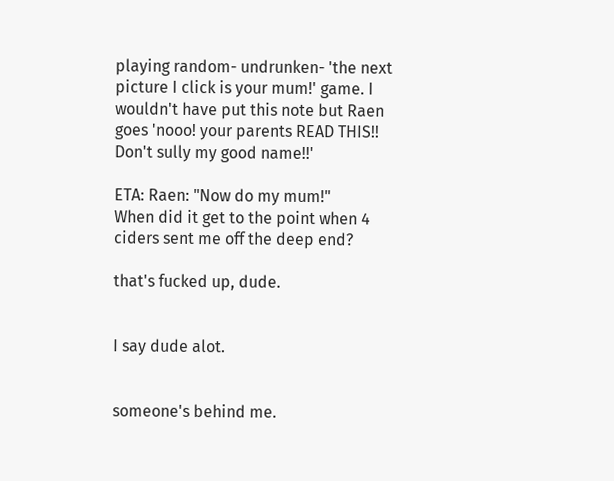playing random- undrunken- 'the next picture I click is your mum!' game. I wouldn't have put this note but Raen goes 'nooo! your parents READ THIS!! Don't sully my good name!!'

ETA: Raen: "Now do my mum!"
When did it get to the point when 4 ciders sent me off the deep end?

that's fucked up, dude.


I say dude alot.


someone's behind me.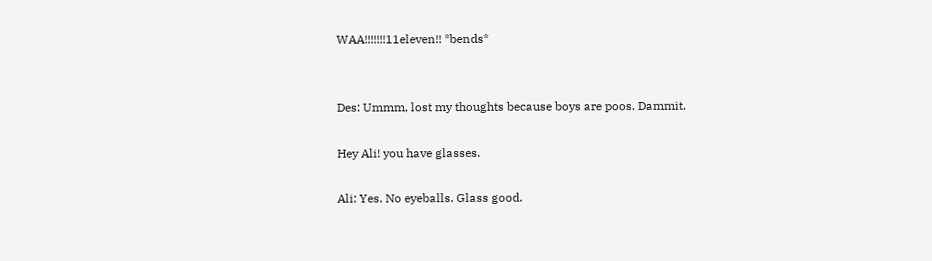WAA!!!!!!!11eleven!! *bends*


Des: Ummm, lost my thoughts because boys are poos. Dammit.

Hey Ali! you have glasses.

Ali: Yes. No eyeballs. Glass good.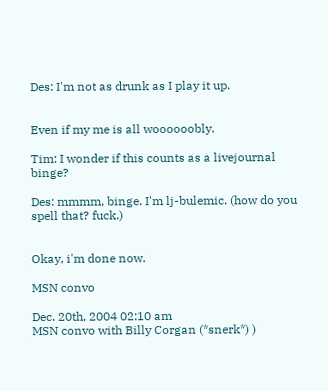Des: I'm not as drunk as I play it up.


Even if my me is all woooooobly.

Tim: I wonder if this counts as a livejournal binge?

Des: mmmm, binge. I'm lj-bulemic. (how do you spell that? fuck.)


Okay, i'm done now.

MSN convo

Dec. 20th, 2004 02:10 am
MSN convo with Billy Corgan (*snerk*) )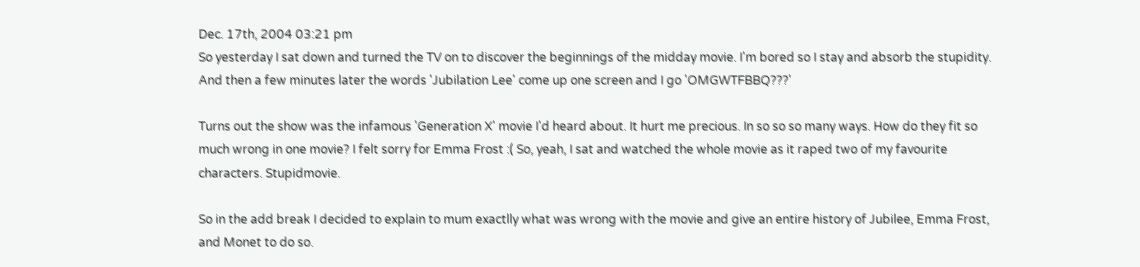Dec. 17th, 2004 03:21 pm
So yesterday I sat down and turned the TV on to discover the beginnings of the midday movie. I'm bored so I stay and absorb the stupidity. And then a few minutes later the words 'Jubilation Lee' come up one screen and I go 'OMGWTFBBQ???'

Turns out the show was the infamous 'Generation X' movie I'd heard about. It hurt me precious. In so so so many ways. How do they fit so much wrong in one movie? I felt sorry for Emma Frost :( So, yeah, I sat and watched the whole movie as it raped two of my favourite characters. Stupidmovie.

So in the add break I decided to explain to mum exactlly what was wrong with the movie and give an entire history of Jubilee, Emma Frost, and Monet to do so.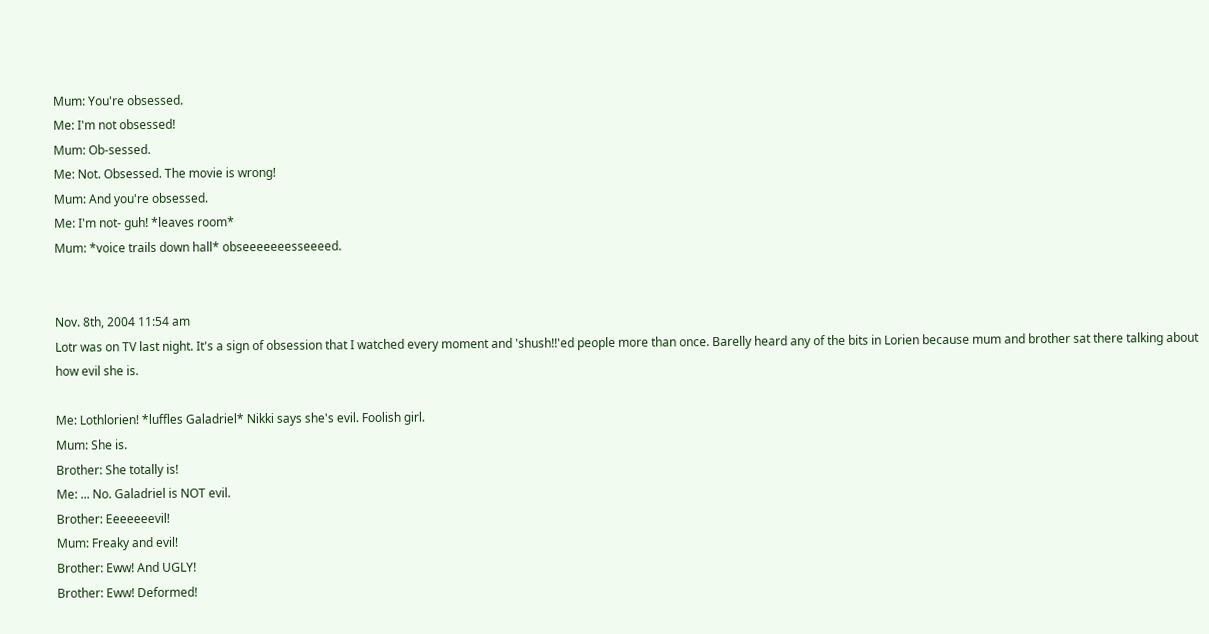Mum: You're obsessed.
Me: I'm not obsessed!
Mum: Ob-sessed.
Me: Not. Obsessed. The movie is wrong!
Mum: And you're obsessed.
Me: I'm not- guh! *leaves room*
Mum: *voice trails down hall* obseeeeeeesseeeed.


Nov. 8th, 2004 11:54 am
Lotr was on TV last night. It's a sign of obsession that I watched every moment and 'shush!!'ed people more than once. Barelly heard any of the bits in Lorien because mum and brother sat there talking about how evil she is.

Me: Lothlorien! *luffles Galadriel* Nikki says she's evil. Foolish girl.
Mum: She is.
Brother: She totally is!
Me: ... No. Galadriel is NOT evil.
Brother: Eeeeeeevil!
Mum: Freaky and evil!
Brother: Eww! And UGLY!
Brother: Eww! Deformed!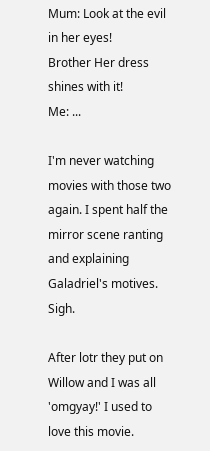Mum: Look at the evil in her eyes!
Brother Her dress shines with it!
Me: ...

I'm never watching movies with those two again. I spent half the mirror scene ranting and explaining Galadriel's motives. Sigh.

After lotr they put on Willow and I was all 'omgyay!' I used to love this movie.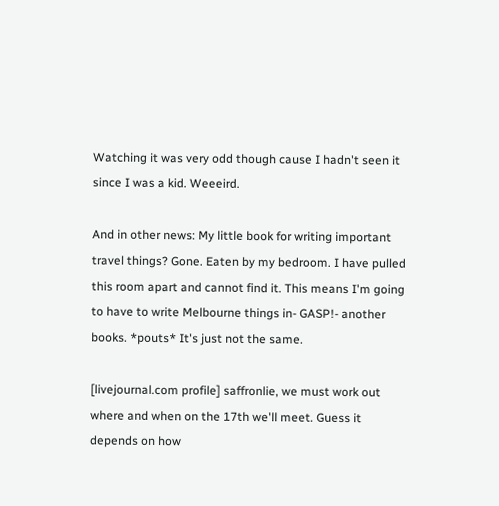Watching it was very odd though cause I hadn't seen it since I was a kid. Weeeird.

And in other news: My little book for writing important travel things? Gone. Eaten by my bedroom. I have pulled this room apart and cannot find it. This means I'm going to have to write Melbourne things in- GASP!- another books. *pouts* It's just not the same.

[livejournal.com profile] saffronlie, we must work out where and when on the 17th we'll meet. Guess it depends on how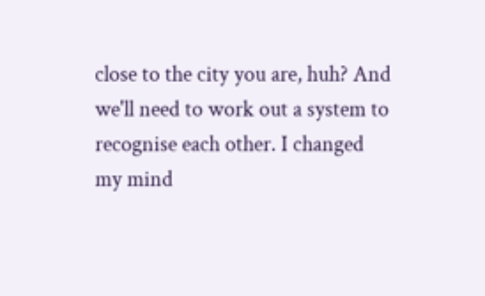close to the city you are, huh? And we'll need to work out a system to recognise each other. I changed my mind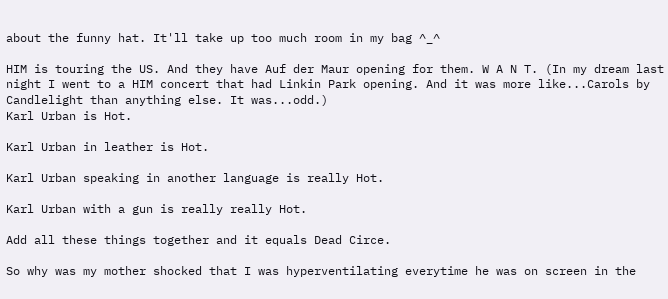about the funny hat. It'll take up too much room in my bag ^_^

HIM is touring the US. And they have Auf der Maur opening for them. W A N T. (In my dream last night I went to a HIM concert that had Linkin Park opening. And it was more like...Carols by Candlelight than anything else. It was...odd.)
Karl Urban is Hot.

Karl Urban in leather is Hot.

Karl Urban speaking in another language is really Hot.

Karl Urban with a gun is really really Hot.

Add all these things together and it equals Dead Circe.

So why was my mother shocked that I was hyperventilating everytime he was on screen in the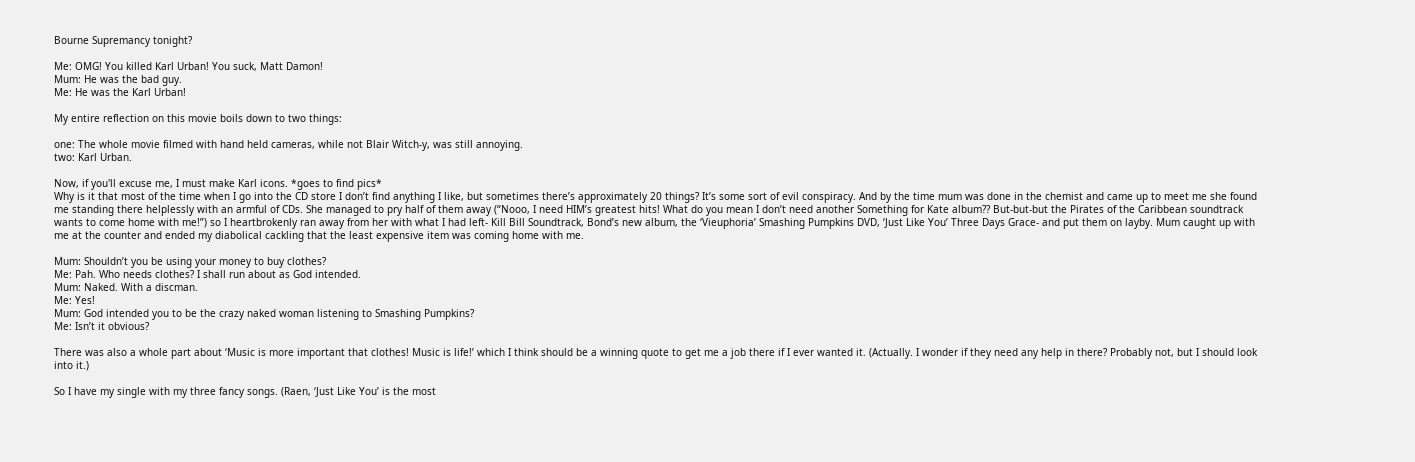Bourne Supremancy tonight?

Me: OMG! You killed Karl Urban! You suck, Matt Damon!
Mum: He was the bad guy.
Me: He was the Karl Urban!

My entire reflection on this movie boils down to two things:

one: The whole movie filmed with hand held cameras, while not Blair Witch-y, was still annoying.
two: Karl Urban.

Now, if you'll excuse me, I must make Karl icons. *goes to find pics*
Why is it that most of the time when I go into the CD store I don’t find anything I like, but sometimes there’s approximately 20 things? It’s some sort of evil conspiracy. And by the time mum was done in the chemist and came up to meet me she found me standing there helplessly with an armful of CDs. She managed to pry half of them away (“Nooo, I need HIM’s greatest hits! What do you mean I don’t need another Something for Kate album?? But-but-but the Pirates of the Caribbean soundtrack wants to come home with me!”) so I heartbrokenly ran away from her with what I had left- Kill Bill Soundtrack, Bond’s new album, the ‘Vieuphoria’ Smashing Pumpkins DVD, ‘Just Like You’ Three Days Grace- and put them on layby. Mum caught up with me at the counter and ended my diabolical cackling that the least expensive item was coming home with me.

Mum: Shouldn’t you be using your money to buy clothes?
Me: Pah. Who needs clothes? I shall run about as God intended.
Mum: Naked. With a discman.
Me: Yes!
Mum: God intended you to be the crazy naked woman listening to Smashing Pumpkins?
Me: Isn’t it obvious?

There was also a whole part about ‘Music is more important that clothes! Music is life!’ which I think should be a winning quote to get me a job there if I ever wanted it. (Actually. I wonder if they need any help in there? Probably not, but I should look into it.)

So I have my single with my three fancy songs. (Raen, ‘Just Like You’ is the most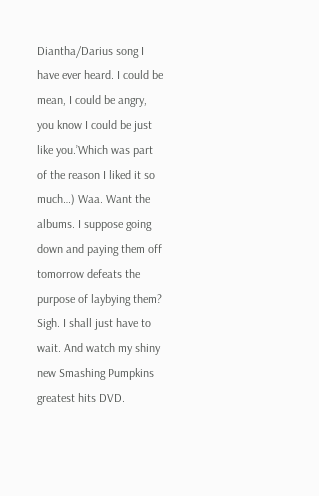Diantha/Darius song I have ever heard. I could be mean, I could be angry, you know I could be just like you.’Which was part of the reason I liked it so much…) Waa. Want the albums. I suppose going down and paying them off tomorrow defeats the purpose of laybying them? Sigh. I shall just have to wait. And watch my shiny new Smashing Pumpkins greatest hits DVD.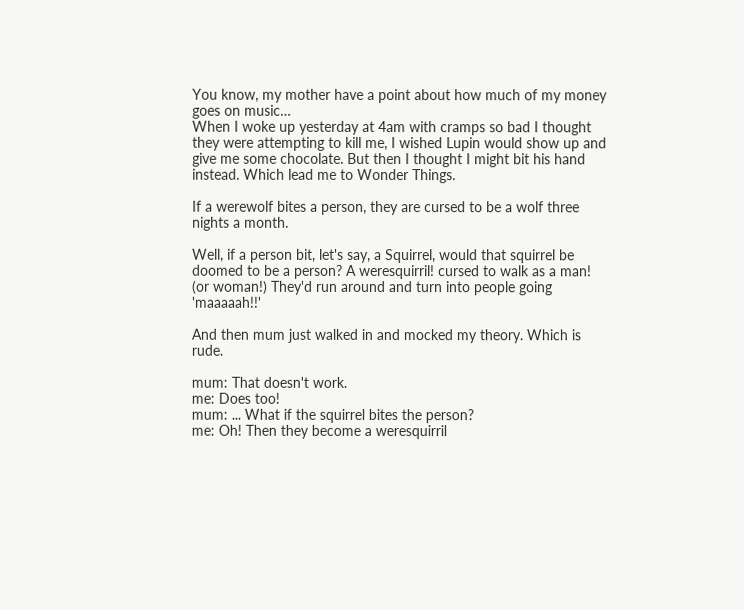You know, my mother have a point about how much of my money goes on music…
When I woke up yesterday at 4am with cramps so bad I thought they were attempting to kill me, I wished Lupin would show up and give me some chocolate. But then I thought I might bit his hand instead. Which lead me to Wonder Things.

If a werewolf bites a person, they are cursed to be a wolf three nights a month.

Well, if a person bit, let's say, a Squirrel, would that squirrel be doomed to be a person? A weresquirril! cursed to walk as a man! (or woman!) They'd run around and turn into people going 'maaaaah!!'

And then mum just walked in and mocked my theory. Which is rude.

mum: That doesn't work.
me: Does too!
mum: ... What if the squirrel bites the person?
me: Oh! Then they become a weresquirril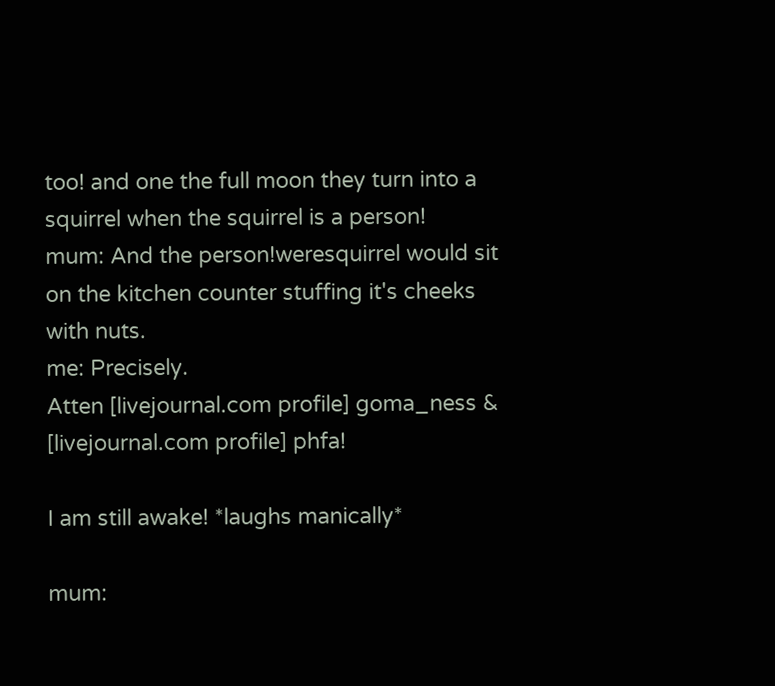too! and one the full moon they turn into a squirrel when the squirrel is a person!
mum: And the person!weresquirrel would sit on the kitchen counter stuffing it's cheeks with nuts.
me: Precisely.
Atten [livejournal.com profile] goma_ness & [livejournal.com profile] phfa!

I am still awake! *laughs manically*

mum: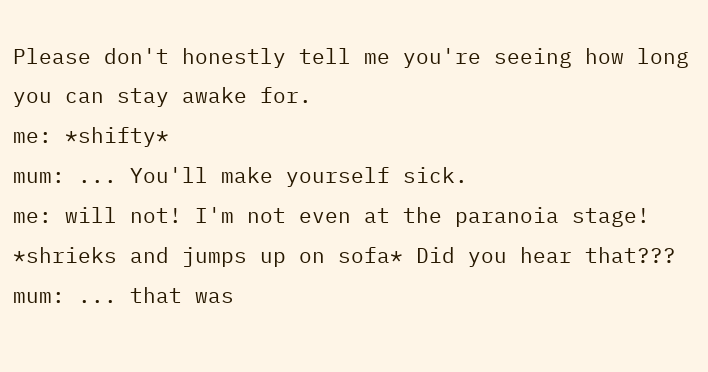Please don't honestly tell me you're seeing how long you can stay awake for.
me: *shifty*
mum: ... You'll make yourself sick.
me: will not! I'm not even at the paranoia stage! *shrieks and jumps up on sofa* Did you hear that???
mum: ... that was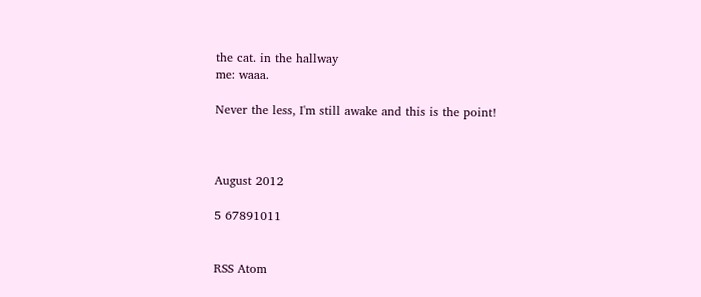the cat. in the hallway
me: waaa.

Never the less, I'm still awake and this is the point!



August 2012

5 67891011


RSS Atom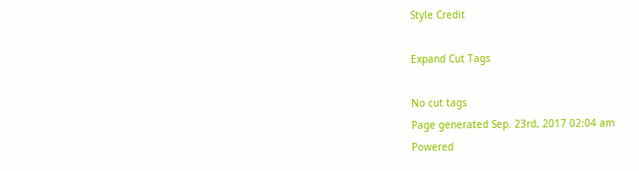Style Credit

Expand Cut Tags

No cut tags
Page generated Sep. 23rd, 2017 02:04 am
Powered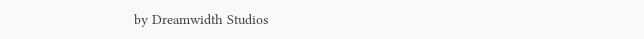by Dreamwidth Studios